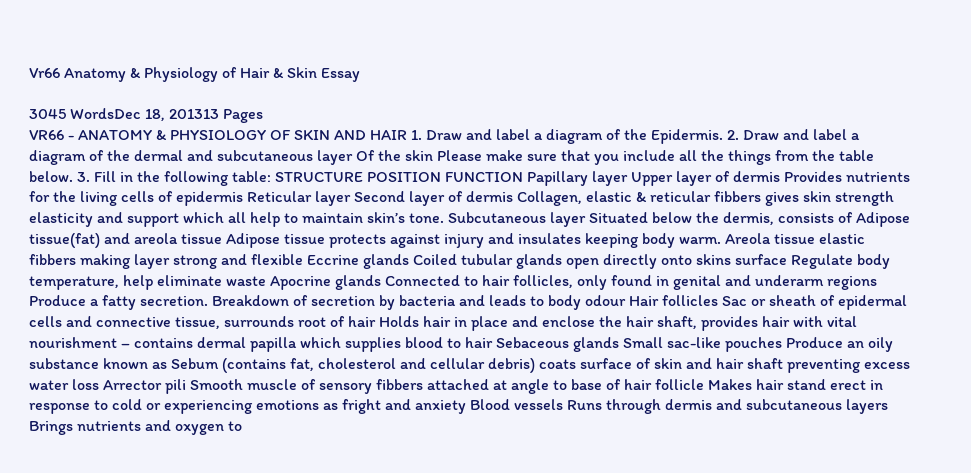Vr66 Anatomy & Physiology of Hair & Skin Essay

3045 WordsDec 18, 201313 Pages
VR66 - ANATOMY & PHYSIOLOGY OF SKIN AND HAIR 1. Draw and label a diagram of the Epidermis. 2. Draw and label a diagram of the dermal and subcutaneous layer Of the skin Please make sure that you include all the things from the table below. 3. Fill in the following table: STRUCTURE POSITION FUNCTION Papillary layer Upper layer of dermis Provides nutrients for the living cells of epidermis Reticular layer Second layer of dermis Collagen, elastic & reticular fibbers gives skin strength elasticity and support which all help to maintain skin’s tone. Subcutaneous layer Situated below the dermis, consists of Adipose tissue(fat) and areola tissue Adipose tissue protects against injury and insulates keeping body warm. Areola tissue elastic fibbers making layer strong and flexible Eccrine glands Coiled tubular glands open directly onto skins surface Regulate body temperature, help eliminate waste Apocrine glands Connected to hair follicles, only found in genital and underarm regions Produce a fatty secretion. Breakdown of secretion by bacteria and leads to body odour Hair follicles Sac or sheath of epidermal cells and connective tissue, surrounds root of hair Holds hair in place and enclose the hair shaft, provides hair with vital nourishment – contains dermal papilla which supplies blood to hair Sebaceous glands Small sac-like pouches Produce an oily substance known as Sebum (contains fat, cholesterol and cellular debris) coats surface of skin and hair shaft preventing excess water loss Arrector pili Smooth muscle of sensory fibbers attached at angle to base of hair follicle Makes hair stand erect in response to cold or experiencing emotions as fright and anxiety Blood vessels Runs through dermis and subcutaneous layers Brings nutrients and oxygen to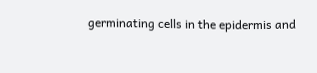germinating cells in the epidermis and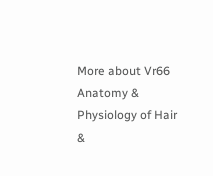More about Vr66 Anatomy & Physiology of Hair &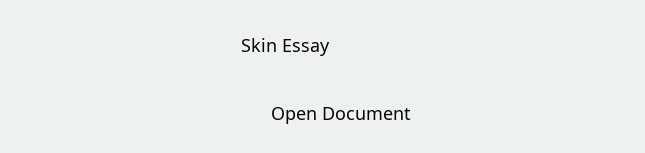Skin Essay

      Open Document